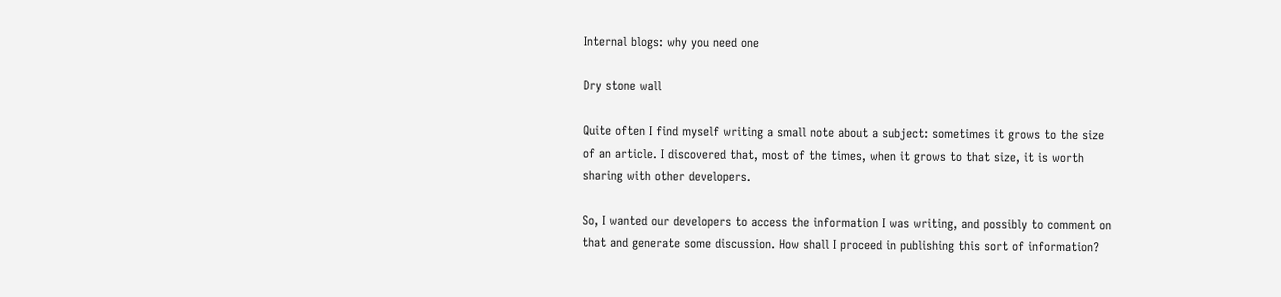Internal blogs: why you need one

Dry stone wall

Quite often I find myself writing a small note about a subject: sometimes it grows to the size of an article. I discovered that, most of the times, when it grows to that size, it is worth sharing with other developers.

So, I wanted our developers to access the information I was writing, and possibly to comment on that and generate some discussion. How shall I proceed in publishing this sort of information?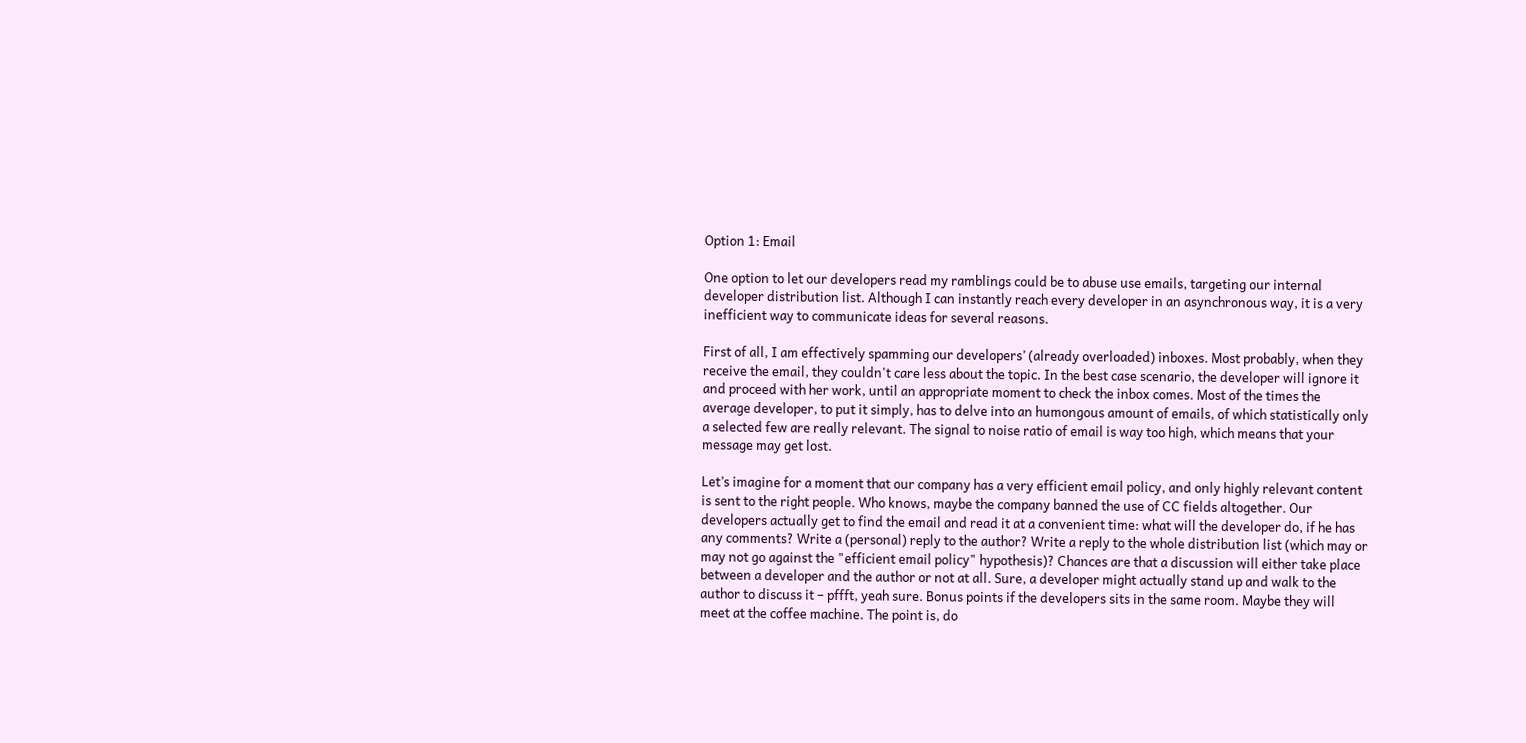Option 1: Email

One option to let our developers read my ramblings could be to abuse use emails, targeting our internal developer distribution list. Although I can instantly reach every developer in an asynchronous way, it is a very inefficient way to communicate ideas for several reasons.

First of all, I am effectively spamming our developers’ (already overloaded) inboxes. Most probably, when they receive the email, they couldn't care less about the topic. In the best case scenario, the developer will ignore it and proceed with her work, until an appropriate moment to check the inbox comes. Most of the times the average developer, to put it simply, has to delve into an humongous amount of emails, of which statistically only a selected few are really relevant. The signal to noise ratio of email is way too high, which means that your message may get lost.

Let’s imagine for a moment that our company has a very efficient email policy, and only highly relevant content is sent to the right people. Who knows, maybe the company banned the use of CC fields altogether. Our developers actually get to find the email and read it at a convenient time: what will the developer do, if he has any comments? Write a (personal) reply to the author? Write a reply to the whole distribution list (which may or may not go against the "efficient email policy" hypothesis)? Chances are that a discussion will either take place between a developer and the author or not at all. Sure, a developer might actually stand up and walk to the author to discuss it – pffft, yeah sure. Bonus points if the developers sits in the same room. Maybe they will meet at the coffee machine. The point is, do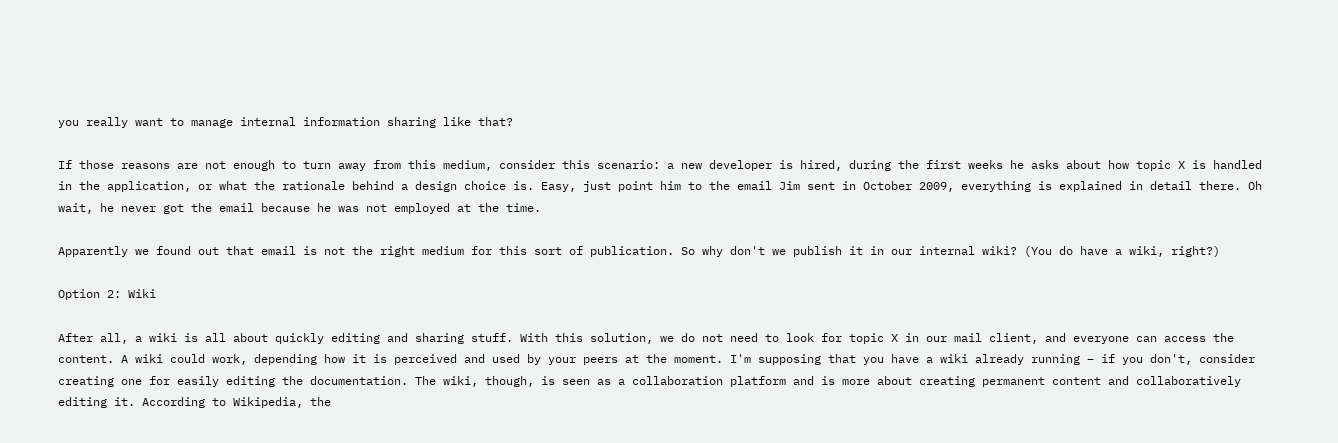you really want to manage internal information sharing like that?

If those reasons are not enough to turn away from this medium, consider this scenario: a new developer is hired, during the first weeks he asks about how topic X is handled in the application, or what the rationale behind a design choice is. Easy, just point him to the email Jim sent in October 2009, everything is explained in detail there. Oh wait, he never got the email because he was not employed at the time.

Apparently we found out that email is not the right medium for this sort of publication. So why don't we publish it in our internal wiki? (You do have a wiki, right?)

Option 2: Wiki

After all, a wiki is all about quickly editing and sharing stuff. With this solution, we do not need to look for topic X in our mail client, and everyone can access the content. A wiki could work, depending how it is perceived and used by your peers at the moment. I'm supposing that you have a wiki already running – if you don't, consider creating one for easily editing the documentation. The wiki, though, is seen as a collaboration platform and is more about creating permanent content and collaboratively editing it. According to Wikipedia, the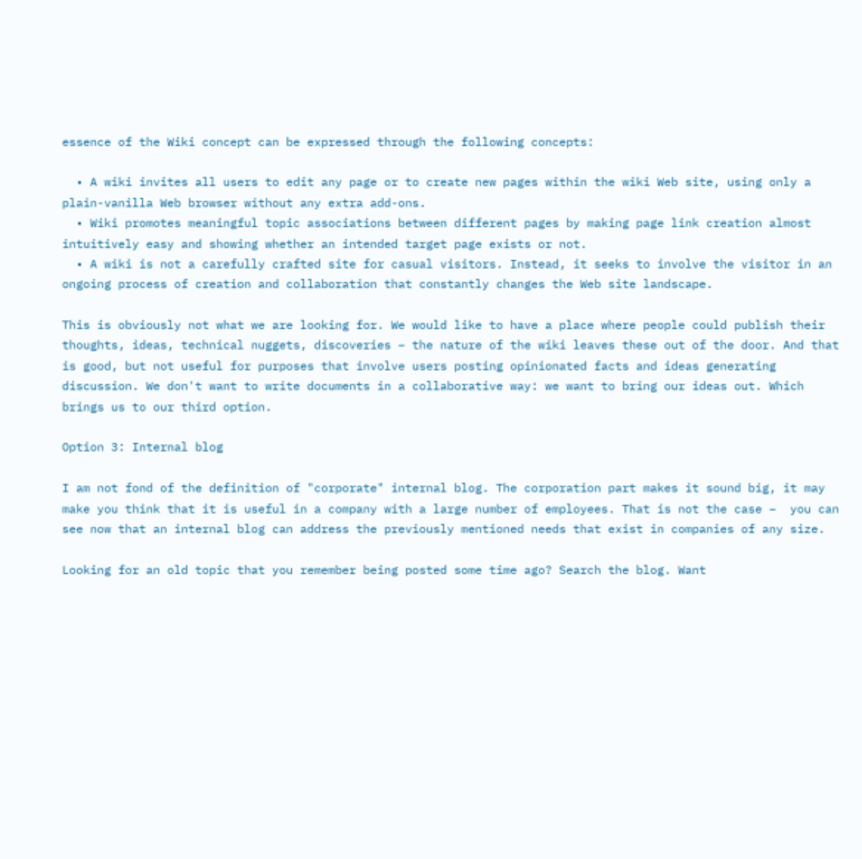essence of the Wiki concept can be expressed through the following concepts:

  • A wiki invites all users to edit any page or to create new pages within the wiki Web site, using only a plain-vanilla Web browser without any extra add-ons.
  • Wiki promotes meaningful topic associations between different pages by making page link creation almost intuitively easy and showing whether an intended target page exists or not.
  • A wiki is not a carefully crafted site for casual visitors. Instead, it seeks to involve the visitor in an ongoing process of creation and collaboration that constantly changes the Web site landscape.

This is obviously not what we are looking for. We would like to have a place where people could publish their thoughts, ideas, technical nuggets, discoveries – the nature of the wiki leaves these out of the door. And that is good, but not useful for purposes that involve users posting opinionated facts and ideas generating discussion. We don't want to write documents in a collaborative way: we want to bring our ideas out. Which brings us to our third option.

Option 3: Internal blog

I am not fond of the definition of "corporate" internal blog. The corporation part makes it sound big, it may make you think that it is useful in a company with a large number of employees. That is not the case –  you can see now that an internal blog can address the previously mentioned needs that exist in companies of any size.

Looking for an old topic that you remember being posted some time ago? Search the blog. Want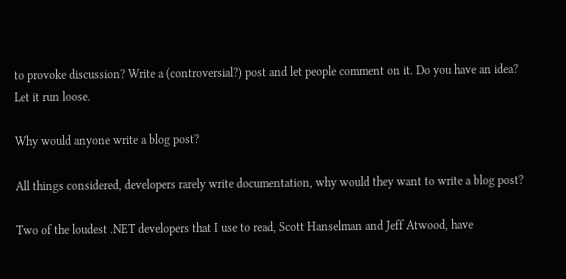to provoke discussion? Write a (controversial?) post and let people comment on it. Do you have an idea? Let it run loose.

Why would anyone write a blog post?

All things considered, developers rarely write documentation, why would they want to write a blog post?

Two of the loudest .NET developers that I use to read, Scott Hanselman and Jeff Atwood, have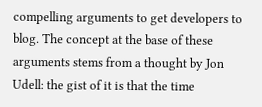compelling arguments to get developers to blog. The concept at the base of these arguments stems from a thought by Jon Udell: the gist of it is that the time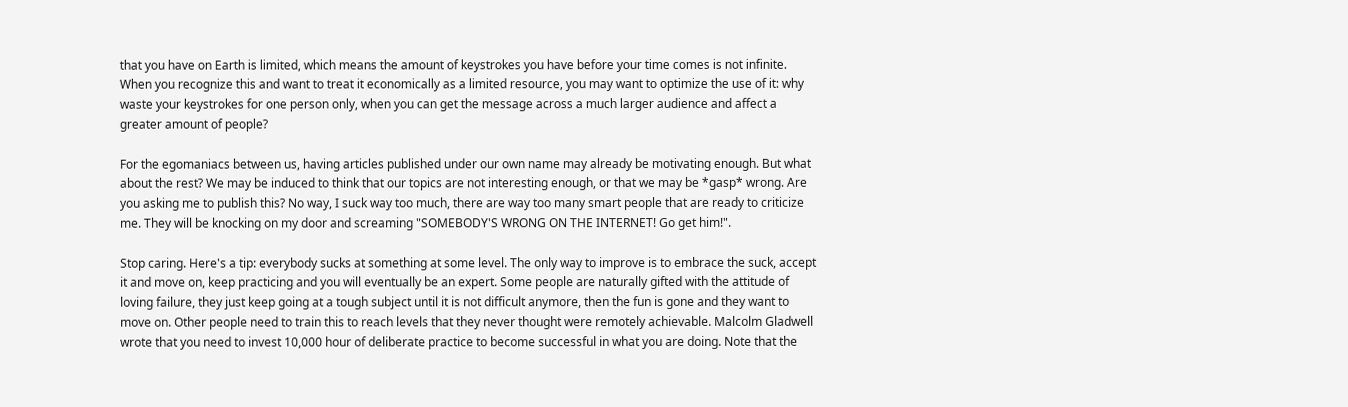that you have on Earth is limited, which means the amount of keystrokes you have before your time comes is not infinite. When you recognize this and want to treat it economically as a limited resource, you may want to optimize the use of it: why waste your keystrokes for one person only, when you can get the message across a much larger audience and affect a greater amount of people?

For the egomaniacs between us, having articles published under our own name may already be motivating enough. But what about the rest? We may be induced to think that our topics are not interesting enough, or that we may be *gasp* wrong. Are you asking me to publish this? No way, I suck way too much, there are way too many smart people that are ready to criticize me. They will be knocking on my door and screaming "SOMEBODY'S WRONG ON THE INTERNET! Go get him!".

Stop caring. Here's a tip: everybody sucks at something at some level. The only way to improve is to embrace the suck, accept it and move on, keep practicing and you will eventually be an expert. Some people are naturally gifted with the attitude of loving failure, they just keep going at a tough subject until it is not difficult anymore, then the fun is gone and they want to move on. Other people need to train this to reach levels that they never thought were remotely achievable. Malcolm Gladwell wrote that you need to invest 10,000 hour of deliberate practice to become successful in what you are doing. Note that the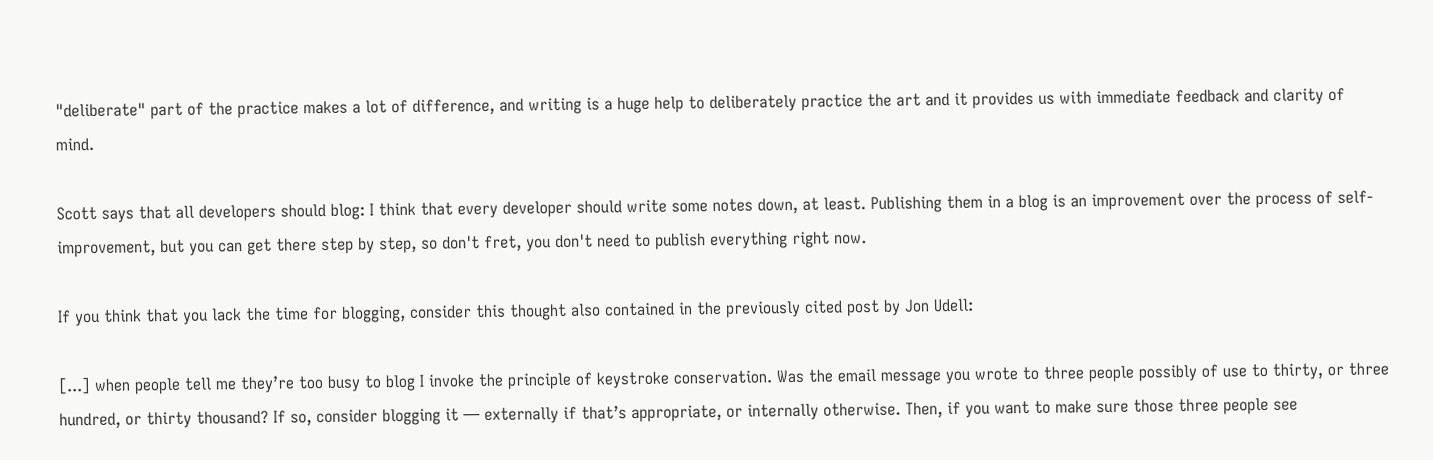"deliberate" part of the practice makes a lot of difference, and writing is a huge help to deliberately practice the art and it provides us with immediate feedback and clarity of mind.

Scott says that all developers should blog: I think that every developer should write some notes down, at least. Publishing them in a blog is an improvement over the process of self-improvement, but you can get there step by step, so don't fret, you don't need to publish everything right now.

If you think that you lack the time for blogging, consider this thought also contained in the previously cited post by Jon Udell:

[...] when people tell me they’re too busy to blog I invoke the principle of keystroke conservation. Was the email message you wrote to three people possibly of use to thirty, or three hundred, or thirty thousand? If so, consider blogging it — externally if that’s appropriate, or internally otherwise. Then, if you want to make sure those three people see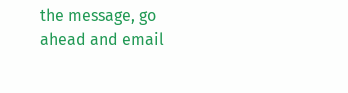the message, go ahead and email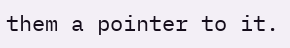them a pointer to it.